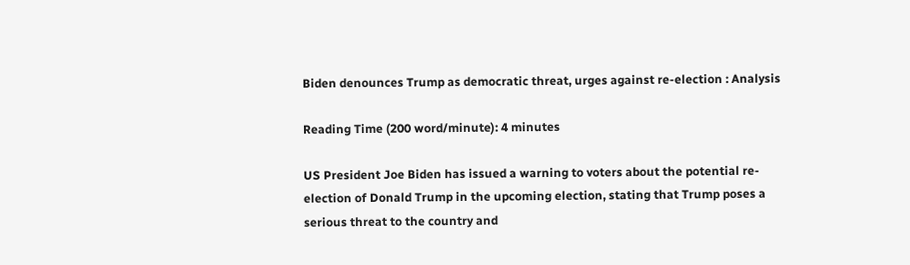Biden denounces Trump as democratic threat, urges against re-election : Analysis

Reading Time (200 word/minute): 4 minutes

US President Joe Biden has issued a warning to voters about the potential re-election of Donald Trump in the upcoming election, stating that Trump poses a serious threat to the country and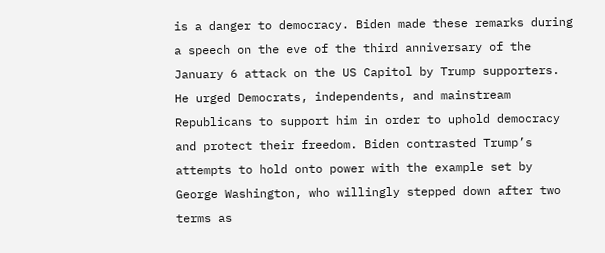is a danger to democracy. Biden made these remarks during a speech on the eve of the third anniversary of the January 6 attack on the US Capitol by Trump supporters. He urged Democrats, independents, and mainstream Republicans to support him in order to uphold democracy and protect their freedom. Biden contrasted Trump’s attempts to hold onto power with the example set by George Washington, who willingly stepped down after two terms as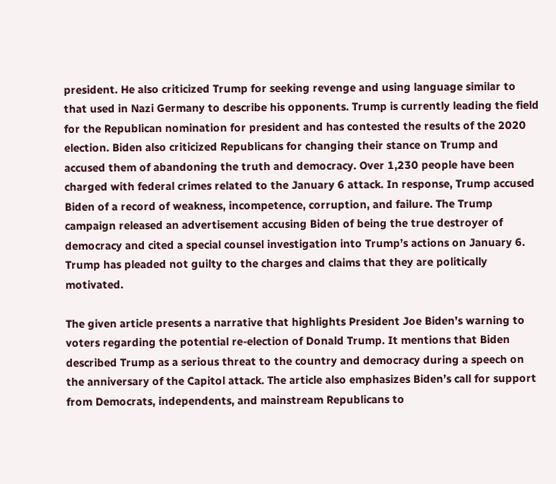president. He also criticized Trump for seeking revenge and using language similar to that used in Nazi Germany to describe his opponents. Trump is currently leading the field for the Republican nomination for president and has contested the results of the 2020 election. Biden also criticized Republicans for changing their stance on Trump and accused them of abandoning the truth and democracy. Over 1,230 people have been charged with federal crimes related to the January 6 attack. In response, Trump accused Biden of a record of weakness, incompetence, corruption, and failure. The Trump campaign released an advertisement accusing Biden of being the true destroyer of democracy and cited a special counsel investigation into Trump’s actions on January 6. Trump has pleaded not guilty to the charges and claims that they are politically motivated.

The given article presents a narrative that highlights President Joe Biden’s warning to voters regarding the potential re-election of Donald Trump. It mentions that Biden described Trump as a serious threat to the country and democracy during a speech on the anniversary of the Capitol attack. The article also emphasizes Biden’s call for support from Democrats, independents, and mainstream Republicans to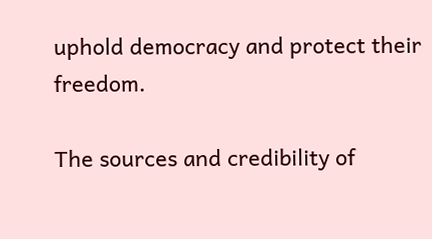uphold democracy and protect their freedom.

The sources and credibility of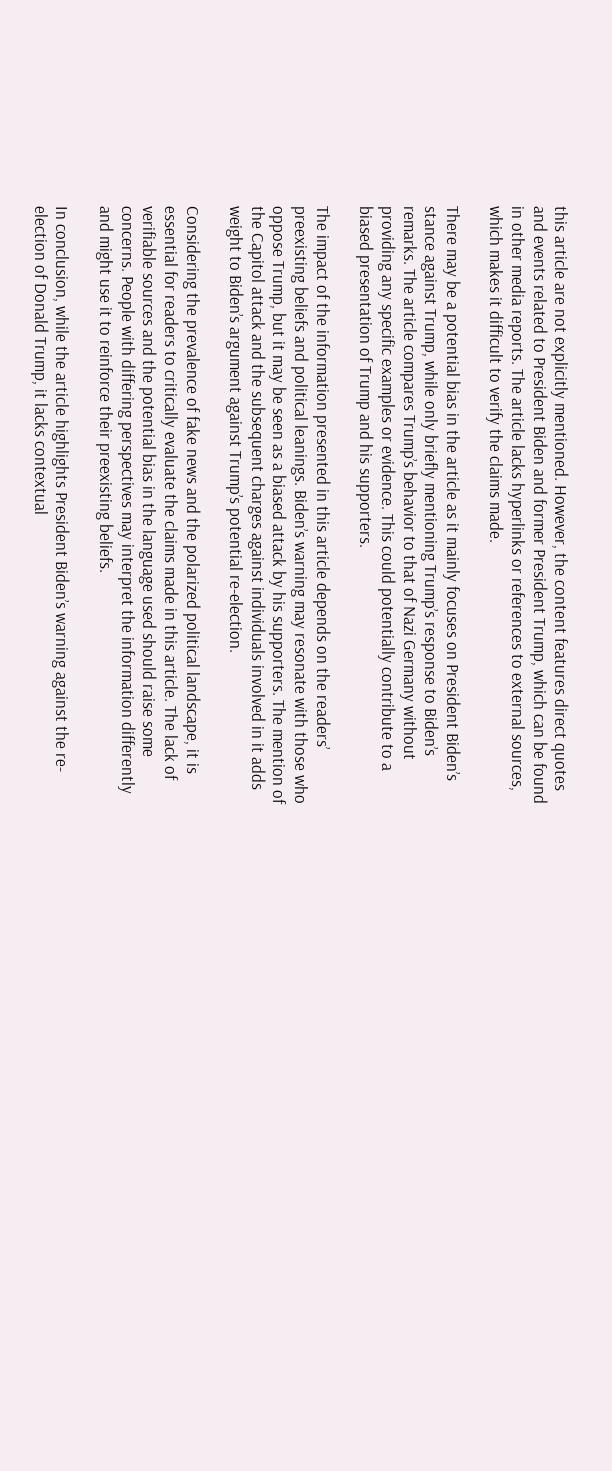this article are not explicitly mentioned. However, the content features direct quotes and events related to President Biden and former President Trump, which can be found in other media reports. The article lacks hyperlinks or references to external sources, which makes it difficult to verify the claims made.

There may be a potential bias in the article as it mainly focuses on President Biden’s stance against Trump, while only briefly mentioning Trump’s response to Biden’s remarks. The article compares Trump’s behavior to that of Nazi Germany without providing any specific examples or evidence. This could potentially contribute to a biased presentation of Trump and his supporters.

The impact of the information presented in this article depends on the readers’ preexisting beliefs and political leanings. Biden’s warning may resonate with those who oppose Trump, but it may be seen as a biased attack by his supporters. The mention of the Capitol attack and the subsequent charges against individuals involved in it adds weight to Biden’s argument against Trump’s potential re-election.

Considering the prevalence of fake news and the polarized political landscape, it is essential for readers to critically evaluate the claims made in this article. The lack of verifiable sources and the potential bias in the language used should raise some concerns. People with differing perspectives may interpret the information differently and might use it to reinforce their preexisting beliefs.

In conclusion, while the article highlights President Biden’s warning against the re-election of Donald Trump, it lacks contextual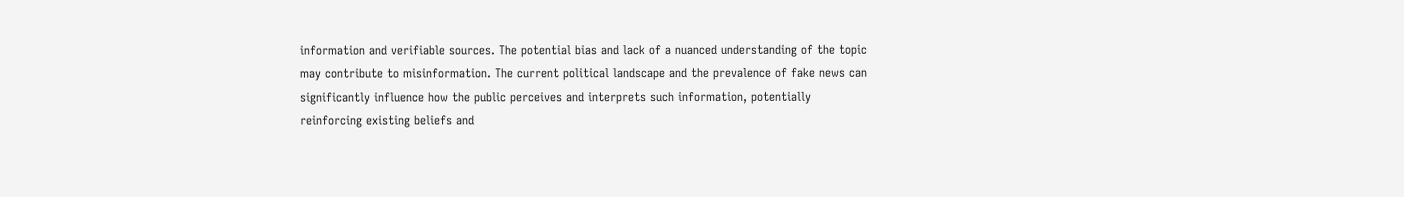information and verifiable sources. The potential bias and lack of a nuanced understanding of the topic may contribute to misinformation. The current political landscape and the prevalence of fake news can significantly influence how the public perceives and interprets such information, potentially reinforcing existing beliefs and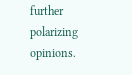further polarizing opinions.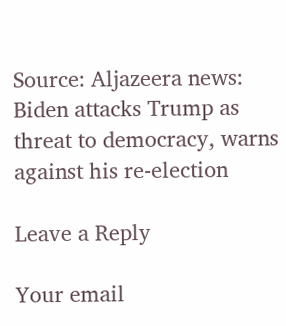Source: Aljazeera news: Biden attacks Trump as threat to democracy, warns against his re-election

Leave a Reply

Your email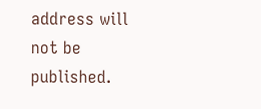address will not be published.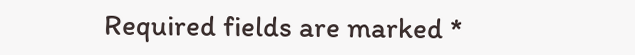Required fields are marked *